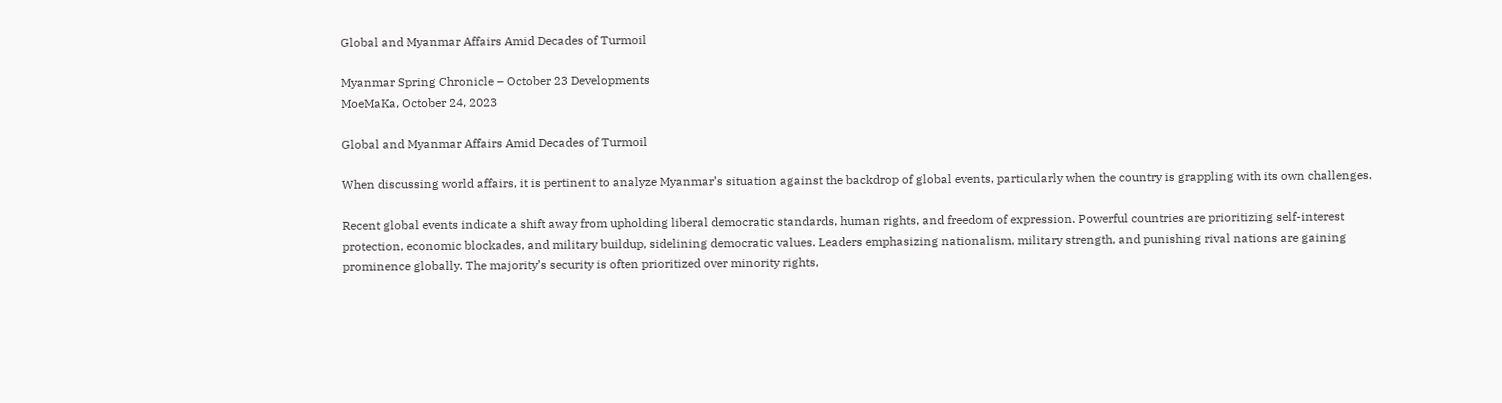Global and Myanmar Affairs Amid Decades of Turmoil

Myanmar Spring Chronicle – October 23 Developments
MoeMaKa, October 24, 2023

Global and Myanmar Affairs Amid Decades of Turmoil

When discussing world affairs, it is pertinent to analyze Myanmar’s situation against the backdrop of global events, particularly when the country is grappling with its own challenges.

Recent global events indicate a shift away from upholding liberal democratic standards, human rights, and freedom of expression. Powerful countries are prioritizing self-interest protection, economic blockades, and military buildup, sidelining democratic values. Leaders emphasizing nationalism, military strength, and punishing rival nations are gaining prominence globally. The majority’s security is often prioritized over minority rights,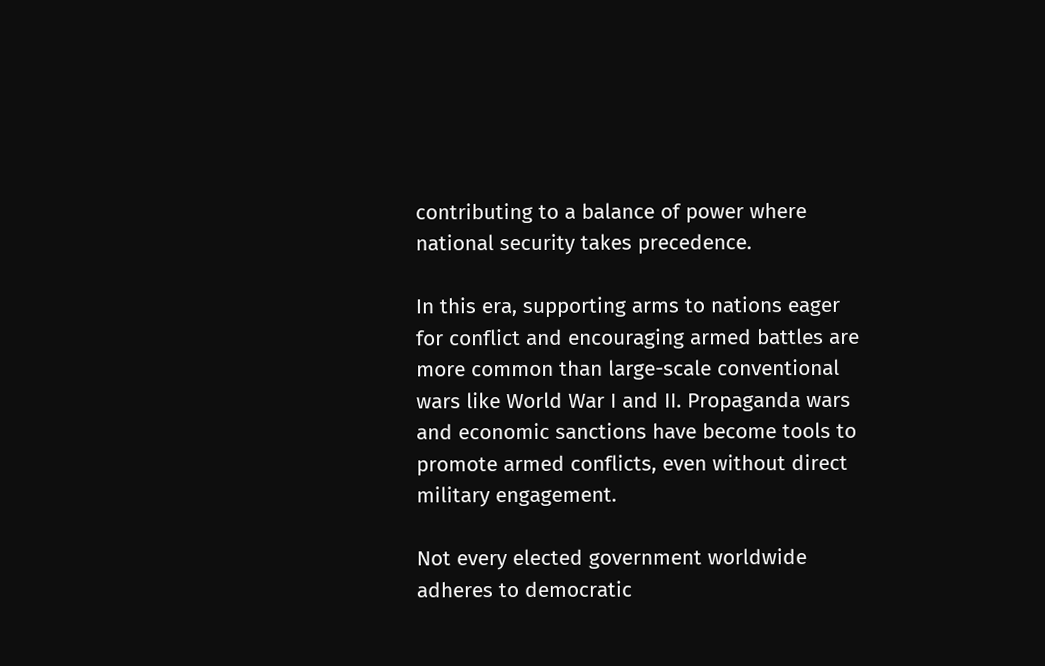contributing to a balance of power where national security takes precedence.

In this era, supporting arms to nations eager for conflict and encouraging armed battles are more common than large-scale conventional wars like World War I and II. Propaganda wars and economic sanctions have become tools to promote armed conflicts, even without direct military engagement.

Not every elected government worldwide adheres to democratic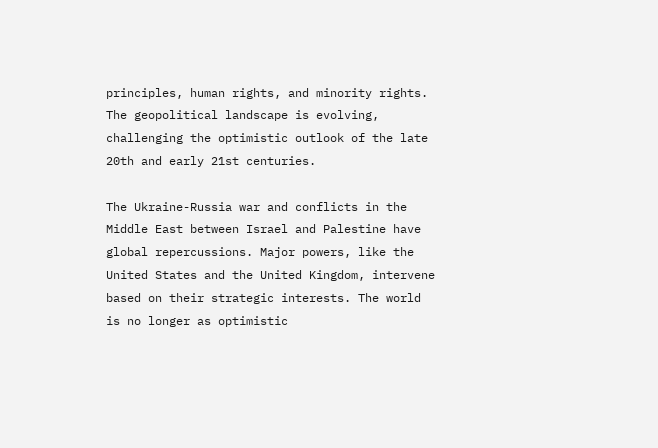principles, human rights, and minority rights. The geopolitical landscape is evolving, challenging the optimistic outlook of the late 20th and early 21st centuries.

The Ukraine-Russia war and conflicts in the Middle East between Israel and Palestine have global repercussions. Major powers, like the United States and the United Kingdom, intervene based on their strategic interests. The world is no longer as optimistic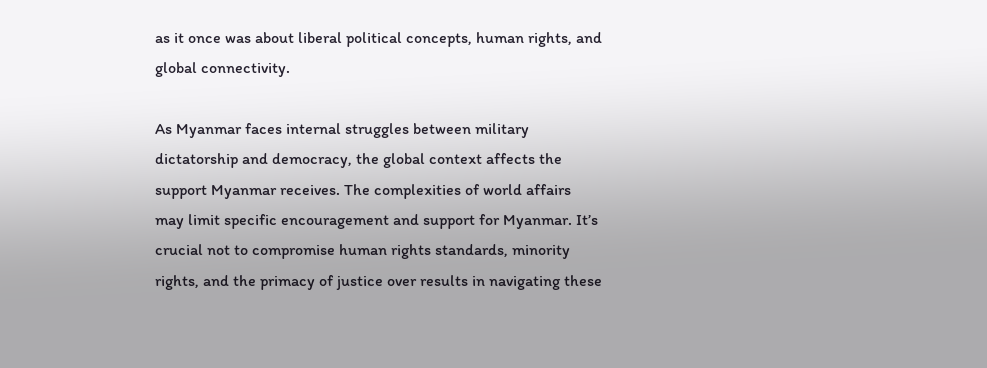as it once was about liberal political concepts, human rights, and global connectivity.

As Myanmar faces internal struggles between military dictatorship and democracy, the global context affects the support Myanmar receives. The complexities of world affairs may limit specific encouragement and support for Myanmar. It’s crucial not to compromise human rights standards, minority rights, and the primacy of justice over results in navigating these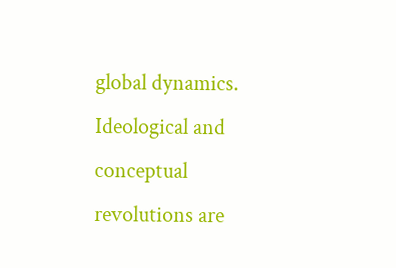global dynamics. Ideological and conceptual revolutions are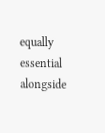equally essential alongside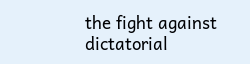the fight against dictatorial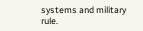systems and military rule.